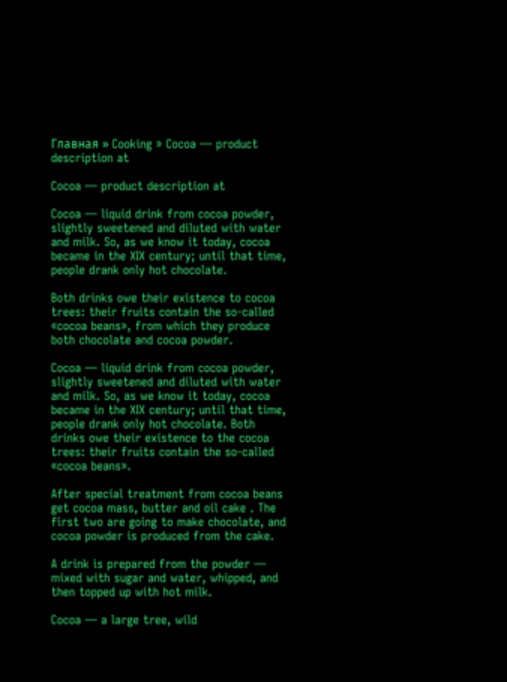Главная » Cooking » Cocoa — product description at

Cocoa — product description at

Cocoa — liquid drink from cocoa powder, slightly sweetened and diluted with water and milk. So, as we know it today, cocoa became in the XIX century; until that time, people drank only hot chocolate.

Both drinks owe their existence to cocoa trees: their fruits contain the so-called «cocoa beans», from which they produce both chocolate and cocoa powder.

Cocoa — liquid drink from cocoa powder, slightly sweetened and diluted with water and milk. So, as we know it today, cocoa became in the XIX century; until that time, people drank only hot chocolate. Both drinks owe their existence to the cocoa trees: their fruits contain the so-called «cocoa beans».

After special treatment from cocoa beans get cocoa mass, butter and oil cake . The first two are going to make chocolate, and cocoa powder is produced from the cake.

A drink is prepared from the powder — mixed with sugar and water, whipped, and then topped up with hot milk.

Cocoa — a large tree, wild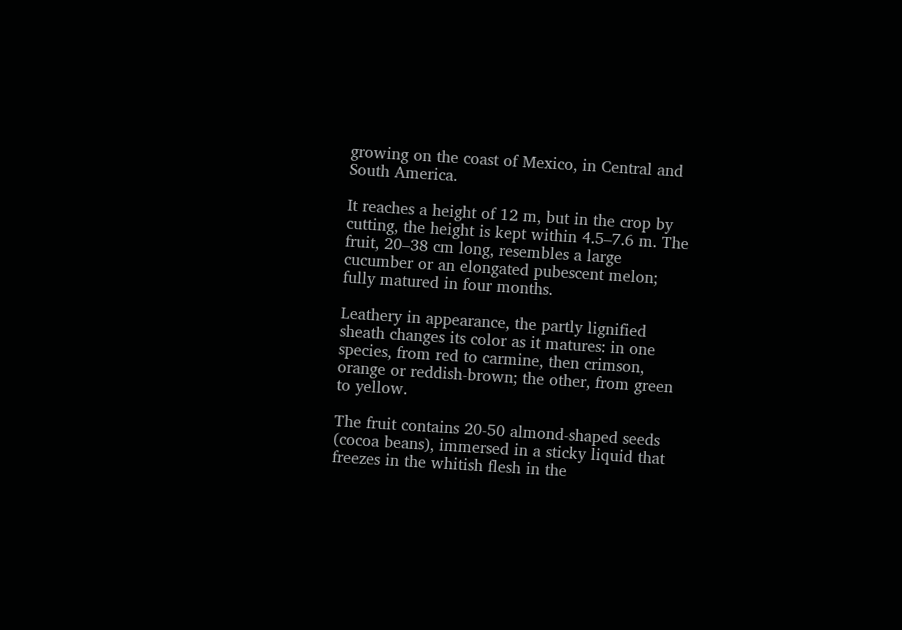growing on the coast of Mexico, in Central and South America.

It reaches a height of 12 m, but in the crop by cutting, the height is kept within 4.5–7.6 m. The fruit, 20–38 cm long, resembles a large cucumber or an elongated pubescent melon; fully matured in four months.

Leathery in appearance, the partly lignified sheath changes its color as it matures: in one species, from red to carmine, then crimson, orange or reddish-brown; the other, from green to yellow.

The fruit contains 20-50 almond-shaped seeds (cocoa beans), immersed in a sticky liquid that freezes in the whitish flesh in the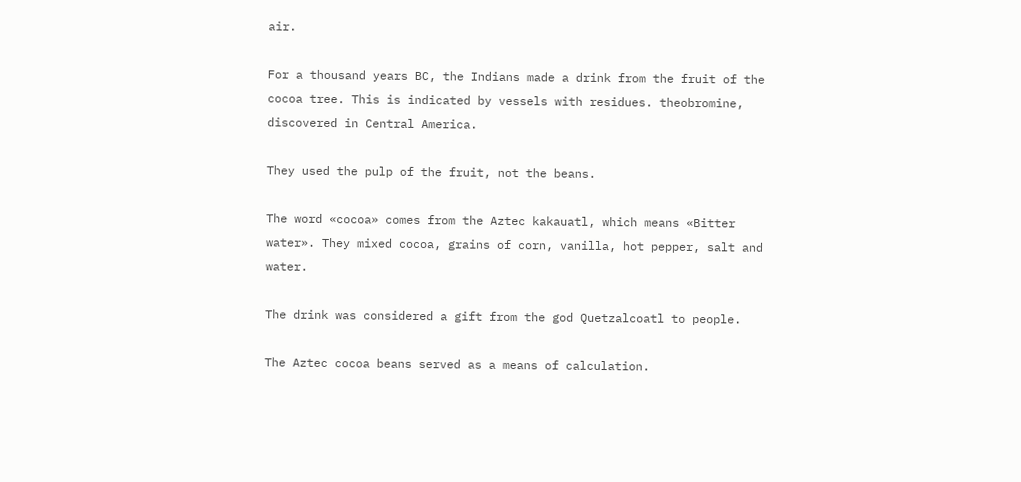air.

For a thousand years BC, the Indians made a drink from the fruit of the cocoa tree. This is indicated by vessels with residues. theobromine, discovered in Central America.

They used the pulp of the fruit, not the beans.

The word «cocoa» comes from the Aztec kakauatl, which means «Bitter water». They mixed cocoa, grains of corn, vanilla, hot pepper, salt and water.

The drink was considered a gift from the god Quetzalcoatl to people.

The Aztec cocoa beans served as a means of calculation.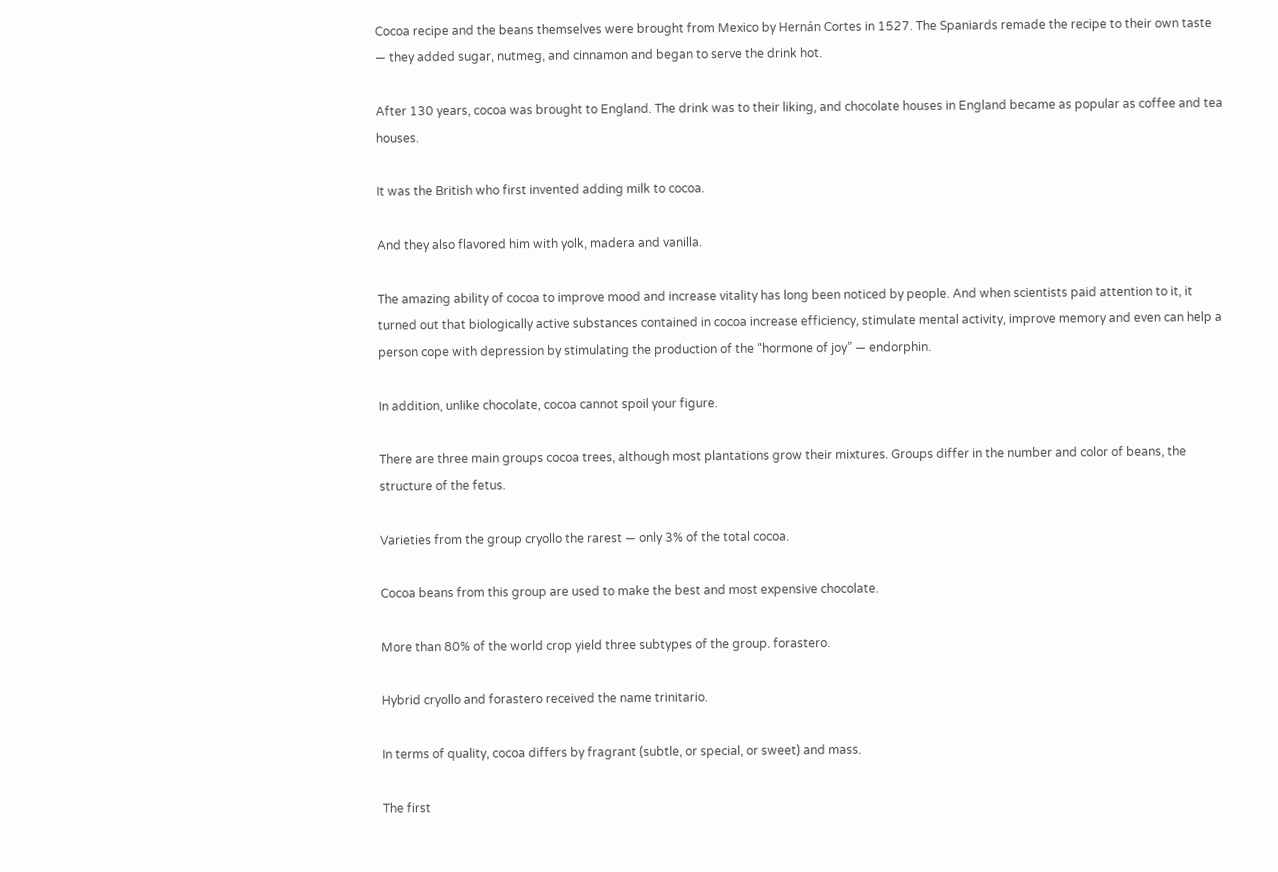Cocoa recipe and the beans themselves were brought from Mexico by Hernán Cortes in 1527. The Spaniards remade the recipe to their own taste — they added sugar, nutmeg, and cinnamon and began to serve the drink hot.

After 130 years, cocoa was brought to England. The drink was to their liking, and chocolate houses in England became as popular as coffee and tea houses.

It was the British who first invented adding milk to cocoa.

And they also flavored him with yolk, madera and vanilla.

The amazing ability of cocoa to improve mood and increase vitality has long been noticed by people. And when scientists paid attention to it, it turned out that biologically active substances contained in cocoa increase efficiency, stimulate mental activity, improve memory and even can help a person cope with depression by stimulating the production of the “hormone of joy” — endorphin.

In addition, unlike chocolate, cocoa cannot spoil your figure.

There are three main groups cocoa trees, although most plantations grow their mixtures. Groups differ in the number and color of beans, the structure of the fetus.

Varieties from the group cryollo the rarest — only 3% of the total cocoa.

Cocoa beans from this group are used to make the best and most expensive chocolate.

More than 80% of the world crop yield three subtypes of the group. forastero.

Hybrid cryollo and forastero received the name trinitario.

In terms of quality, cocoa differs by fragrant (subtle, or special, or sweet) and mass.

The first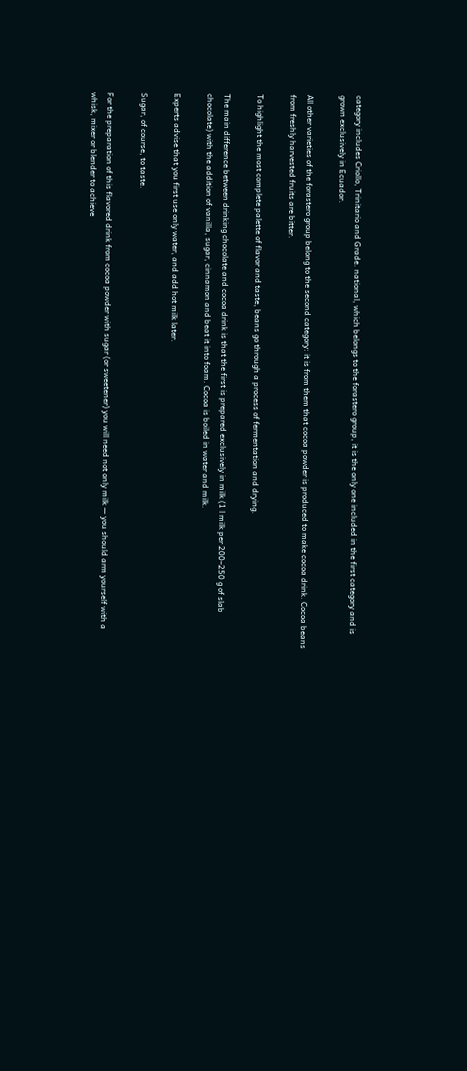category includes Criollo, Trinitario and Grade. national, which belongs to the forastero group, it is the only one included in the first category and is grown exclusively in Ecuador.

All other varieties of the forastero group belong to the second category: it is from them that cocoa powder is produced to make cocoa drink. Cocoa beans from freshly harvested fruits are bitter.

To highlight the most complete palette of flavor and taste, beans go through a process of fermentation and drying.

The main difference between drinking chocolate and cocoa drink is that the first is prepared exclusively in milk (1 l milk per 200–250 g of slab chocolate) with the addition of vanilla, sugar, cinnamon and beat it into foam. Cocoa is boiled in water and milk.

Experts advise that you first use only water, and add hot milk later.

Sugar, of course, to taste.

For the preparation of this flavored drink from cocoa powder with sugar (or sweetener) you will need not only milk — you should arm yourself with a whisk, mixer or blender to achieve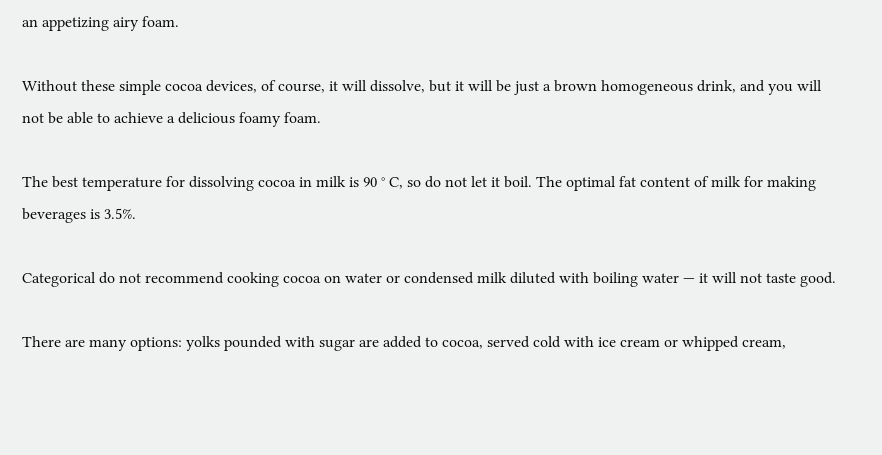an appetizing airy foam.

Without these simple cocoa devices, of course, it will dissolve, but it will be just a brown homogeneous drink, and you will not be able to achieve a delicious foamy foam.

The best temperature for dissolving cocoa in milk is 90 ° C, so do not let it boil. The optimal fat content of milk for making beverages is 3.5%.

Categorical do not recommend cooking cocoa on water or condensed milk diluted with boiling water — it will not taste good.

There are many options: yolks pounded with sugar are added to cocoa, served cold with ice cream or whipped cream,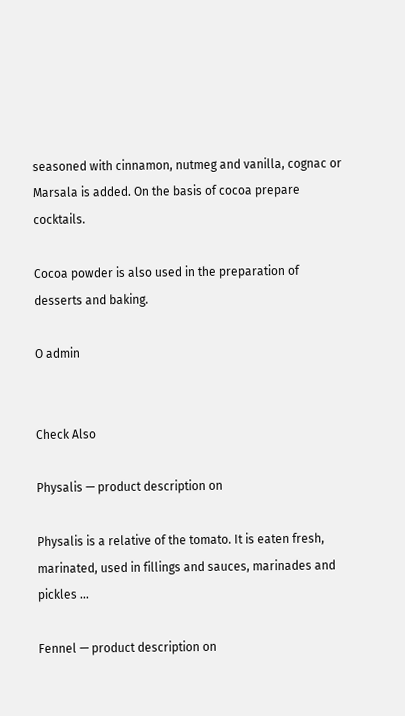seasoned with cinnamon, nutmeg and vanilla, cognac or Marsala is added. On the basis of cocoa prepare cocktails.

Cocoa powder is also used in the preparation of desserts and baking.

О admin


Check Also

Physalis — product description on

Physalis is a relative of the tomato. It is eaten fresh, marinated, used in fillings and sauces, marinades and pickles ...

Fennel — product description on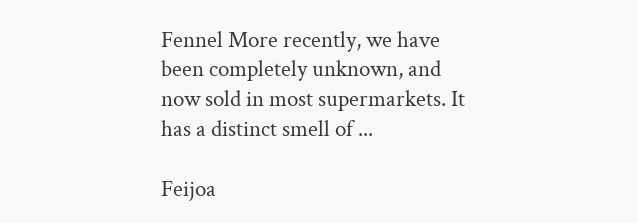Fennel More recently, we have been completely unknown, and now sold in most supermarkets. It has a distinct smell of ...

Feijoa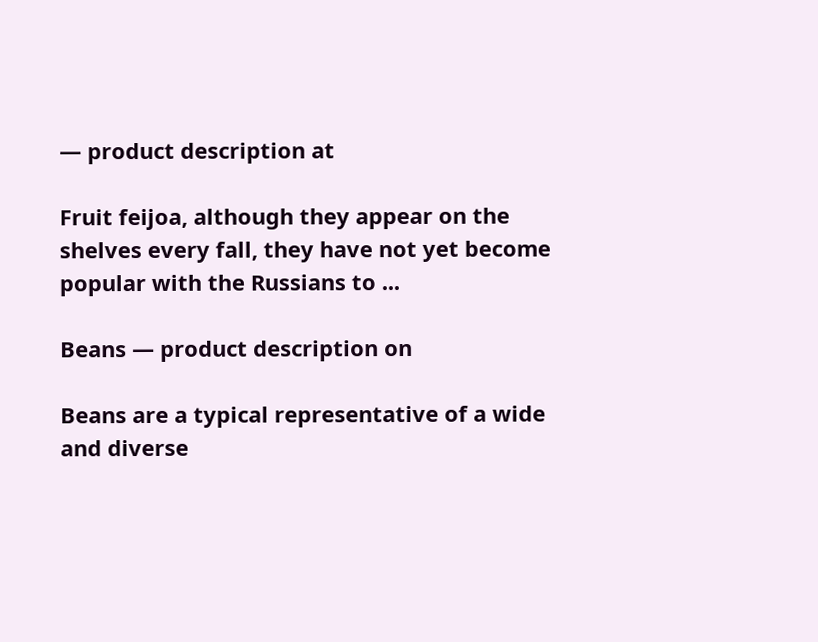— product description at

Fruit feijoa, although they appear on the shelves every fall, they have not yet become popular with the Russians to ...

Beans — product description on

Beans are a typical representative of a wide and diverse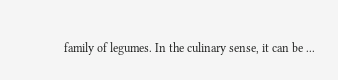family of legumes. In the culinary sense, it can be ...